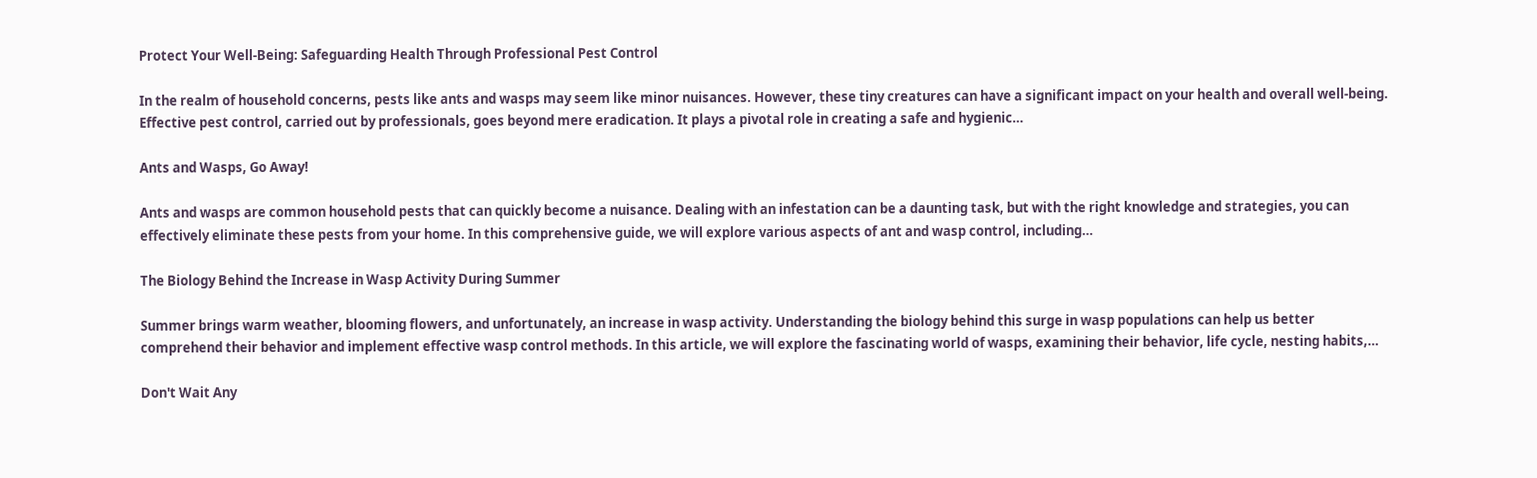Protect Your Well-Being: Safeguarding Health Through Professional Pest Control

In the realm of household concerns, pests like ants and wasps may seem like minor nuisances. However, these tiny creatures can have a significant impact on your health and overall well-being. Effective pest control, carried out by professionals, goes beyond mere eradication. It plays a pivotal role in creating a safe and hygienic…

Ants and Wasps, Go Away!

Ants and wasps are common household pests that can quickly become a nuisance. Dealing with an infestation can be a daunting task, but with the right knowledge and strategies, you can effectively eliminate these pests from your home. In this comprehensive guide, we will explore various aspects of ant and wasp control, including…

The Biology Behind the Increase in Wasp Activity During Summer

Summer brings warm weather, blooming flowers, and unfortunately, an increase in wasp activity. Understanding the biology behind this surge in wasp populations can help us better comprehend their behavior and implement effective wasp control methods. In this article, we will explore the fascinating world of wasps, examining their behavior, life cycle, nesting habits,…

Don't Wait Any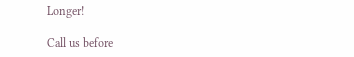Longer!

Call us before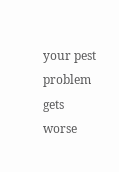your pest problem gets worse